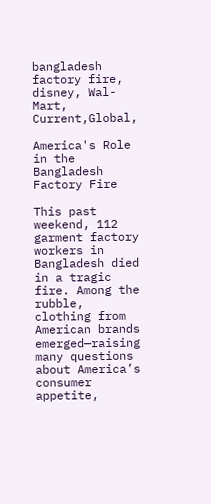bangladesh factory fire, disney, Wal-Mart, Current,Global,

America's Role in the Bangladesh Factory Fire

This past weekend, 112 garment factory workers in Bangladesh died in a tragic fire. Among the rubble, clothing from American brands emerged—raising many questions about America’s consumer appetite,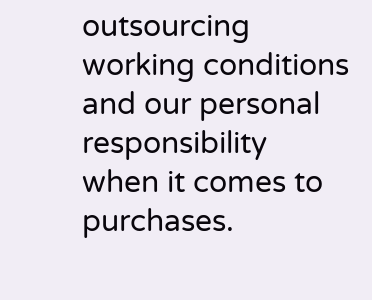outsourcing working conditions and our personal responsibility when it comes to purchases.